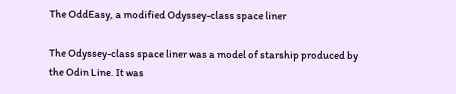The OddEasy, a modified Odyssey-class space liner

The Odyssey-class space liner was a model of starship produced by the Odin Line. It was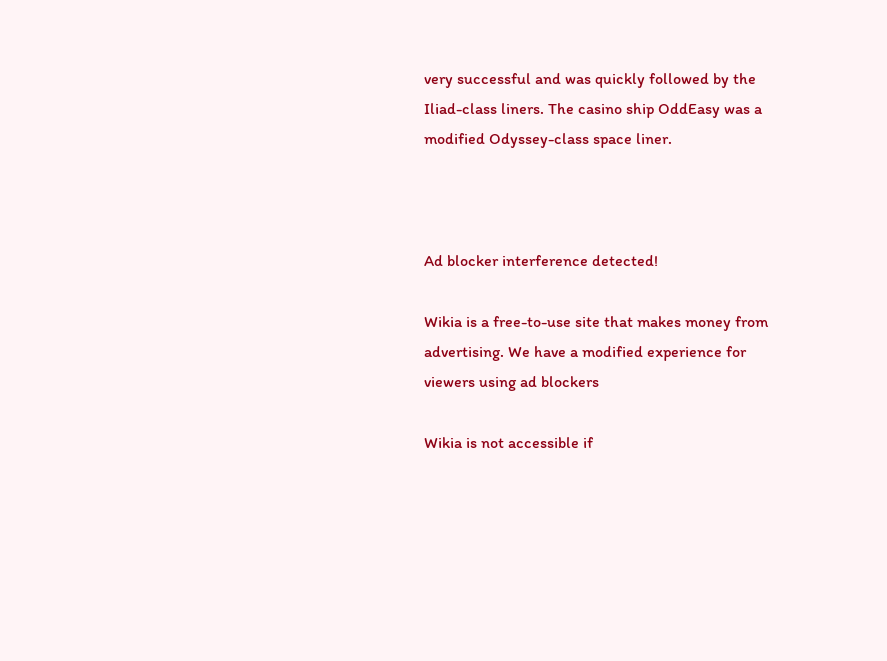very successful and was quickly followed by the Iliad-class liners. The casino ship OddEasy was a modified Odyssey-class space liner.



Ad blocker interference detected!

Wikia is a free-to-use site that makes money from advertising. We have a modified experience for viewers using ad blockers

Wikia is not accessible if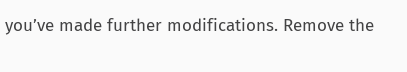you’ve made further modifications. Remove the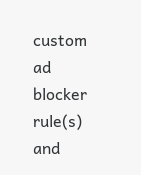custom ad blocker rule(s) and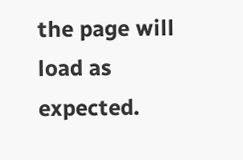the page will load as expected.